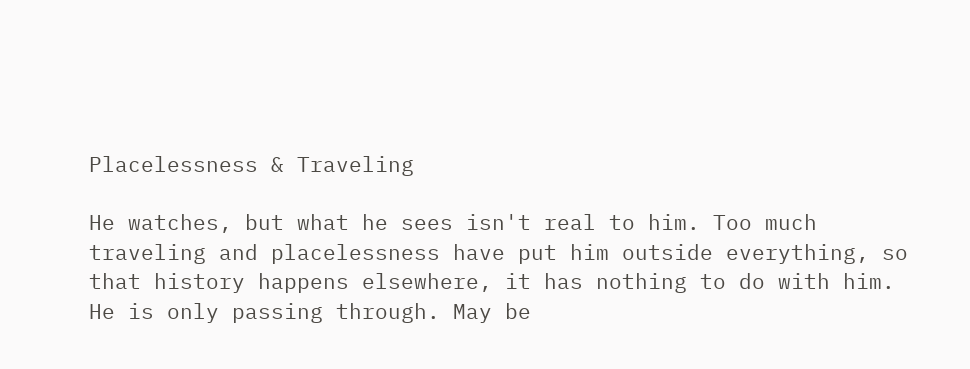Placelessness & Traveling

He watches, but what he sees isn't real to him. Too much traveling and placelessness have put him outside everything, so that history happens elsewhere, it has nothing to do with him. He is only passing through. May be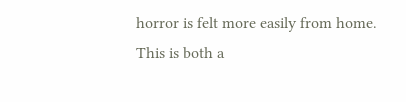horror is felt more easily from home. This is both a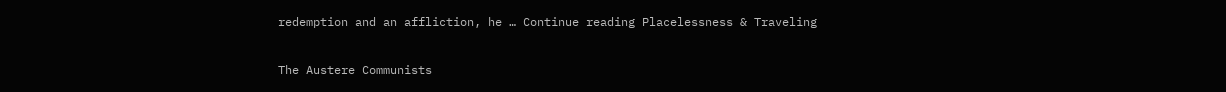redemption and an affliction, he … Continue reading Placelessness & Traveling

The Austere Communists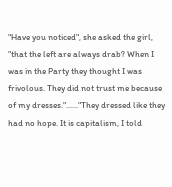"Have you noticed", she asked the girl, "that the left are always drab? When I was in the Party they thought I was frivolous. They did not trust me because of my dresses."......"They dressed like they had no hope. It is capitalism, I told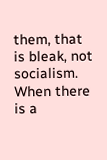them, that is bleak, not socialism. When there is a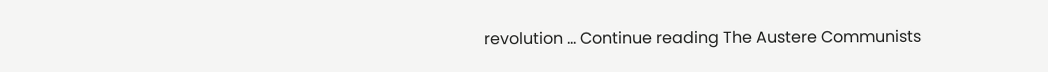revolution … Continue reading The Austere Communists